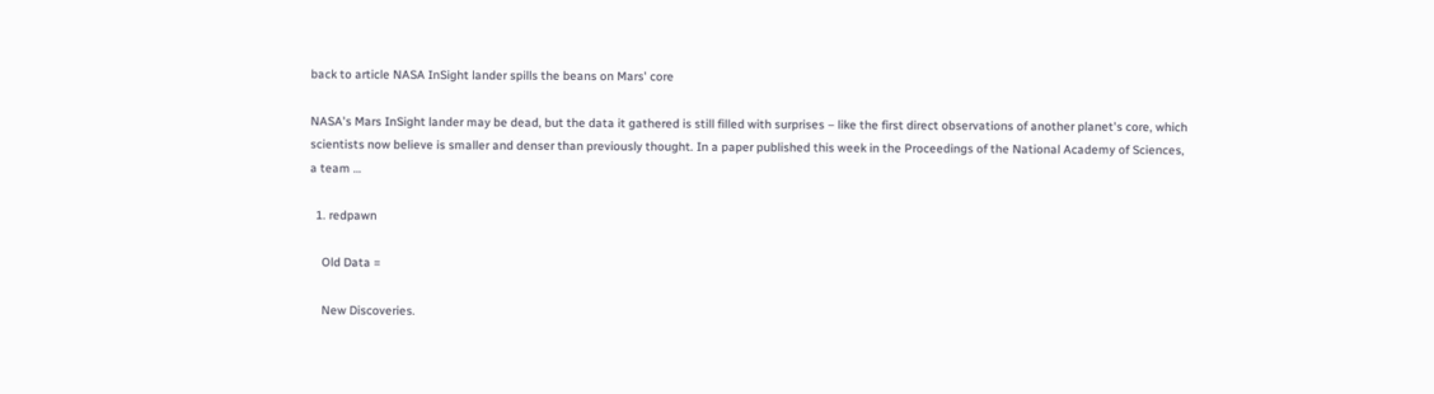back to article NASA InSight lander spills the beans on Mars' core

NASA's Mars InSight lander may be dead, but the data it gathered is still filled with surprises – like the first direct observations of another planet's core, which scientists now believe is smaller and denser than previously thought. In a paper published this week in the Proceedings of the National Academy of Sciences, a team …

  1. redpawn

    Old Data =

    New Discoveries.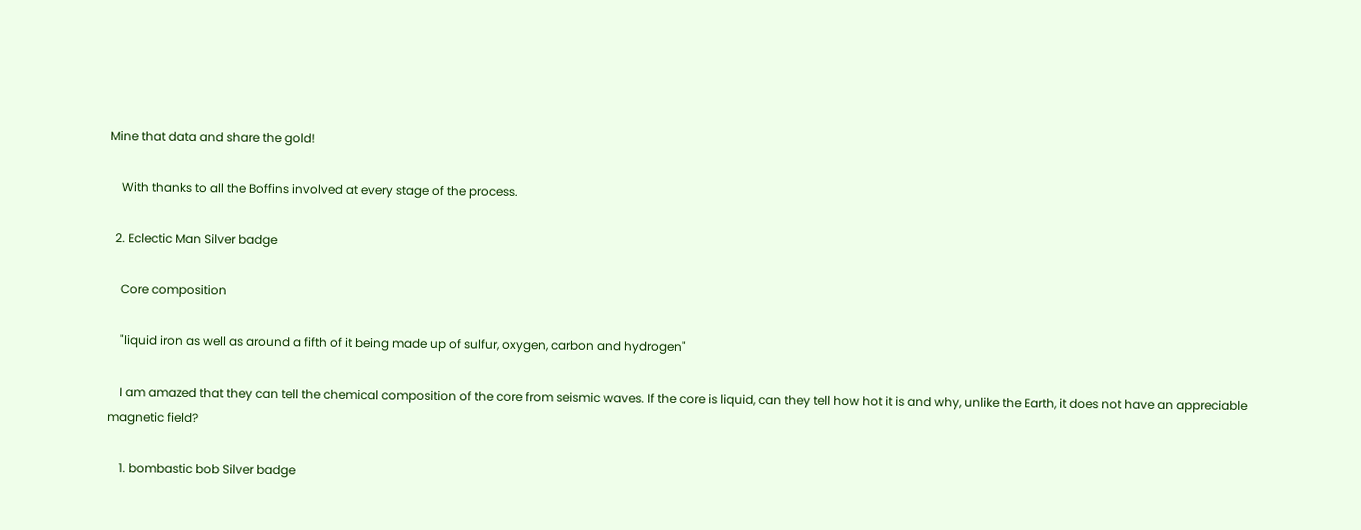Mine that data and share the gold!

    With thanks to all the Boffins involved at every stage of the process.

  2. Eclectic Man Silver badge

    Core composition

    "liquid iron as well as around a fifth of it being made up of sulfur, oxygen, carbon and hydrogen"

    I am amazed that they can tell the chemical composition of the core from seismic waves. If the core is liquid, can they tell how hot it is and why, unlike the Earth, it does not have an appreciable magnetic field?

    1. bombastic bob Silver badge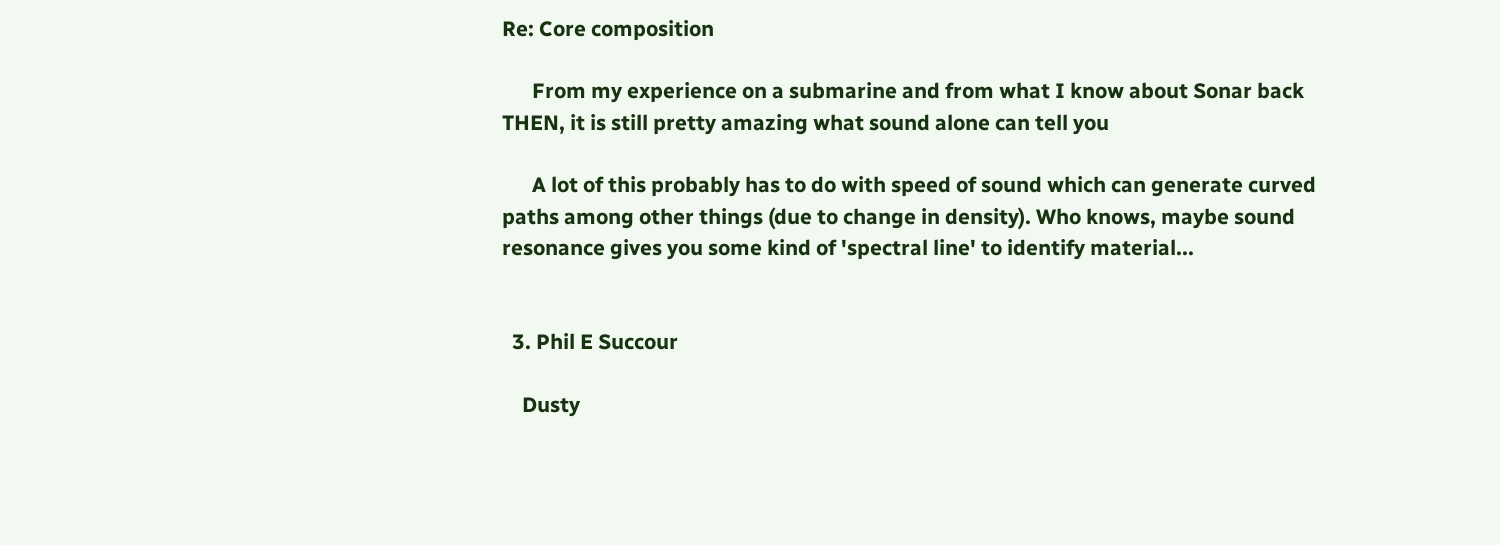Re: Core composition

      From my experience on a submarine and from what I know about Sonar back THEN, it is still pretty amazing what sound alone can tell you

      A lot of this probably has to do with speed of sound which can generate curved paths among other things (due to change in density). Who knows, maybe sound resonance gives you some kind of 'spectral line' to identify material...


  3. Phil E Succour

    Dusty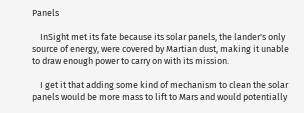Panels

    InSight met its fate because its solar panels, the lander's only source of energy, were covered by Martian dust, making it unable to draw enough power to carry on with its mission.

    I get it that adding some kind of mechanism to clean the solar panels would be more mass to lift to Mars and would potentially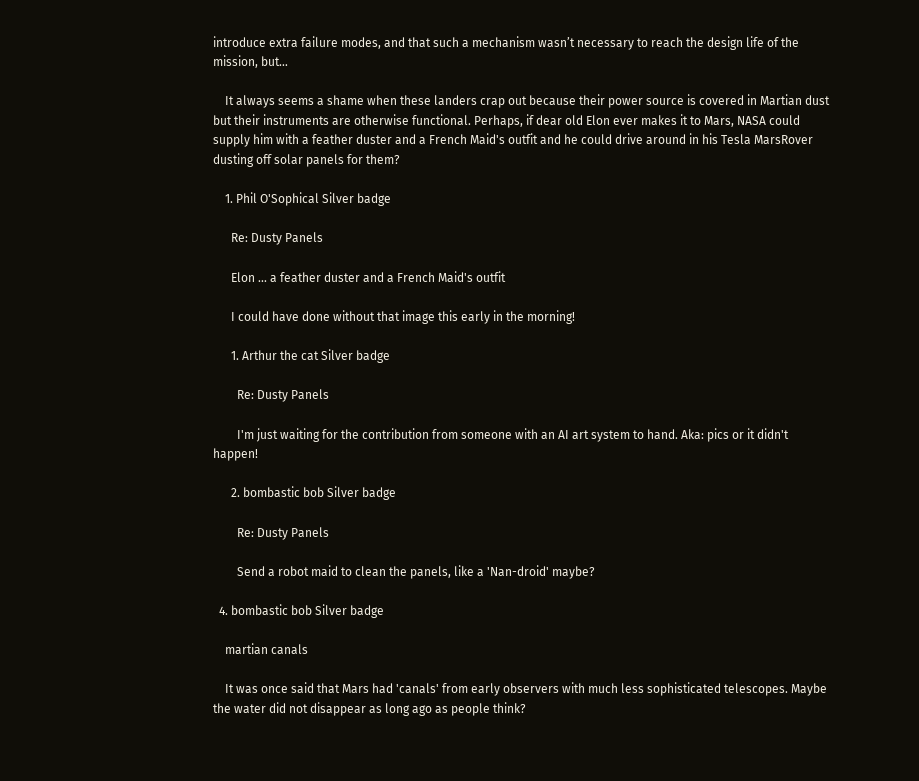introduce extra failure modes, and that such a mechanism wasn’t necessary to reach the design life of the mission, but…

    It always seems a shame when these landers crap out because their power source is covered in Martian dust but their instruments are otherwise functional. Perhaps, if dear old Elon ever makes it to Mars, NASA could supply him with a feather duster and a French Maid's outfit and he could drive around in his Tesla MarsRover dusting off solar panels for them?

    1. Phil O'Sophical Silver badge

      Re: Dusty Panels

      Elon ... a feather duster and a French Maid's outfit

      I could have done without that image this early in the morning!

      1. Arthur the cat Silver badge

        Re: Dusty Panels

        I'm just waiting for the contribution from someone with an AI art system to hand. Aka: pics or it didn't happen!

      2. bombastic bob Silver badge

        Re: Dusty Panels

        Send a robot maid to clean the panels, like a 'Nan-droid' maybe?

  4. bombastic bob Silver badge

    martian canals

    It was once said that Mars had 'canals' from early observers with much less sophisticated telescopes. Maybe the water did not disappear as long ago as people think?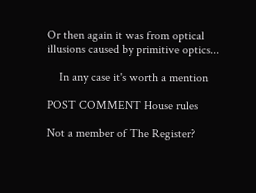Or then again it was from optical illusions caused by primitive optics...

    In any case it's worth a mention

POST COMMENT House rules

Not a member of The Register?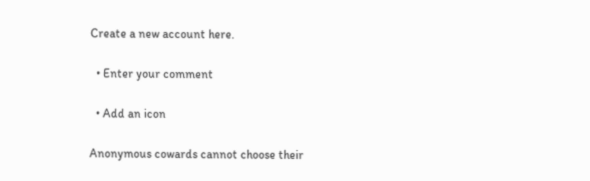Create a new account here.

  • Enter your comment

  • Add an icon

Anonymous cowards cannot choose their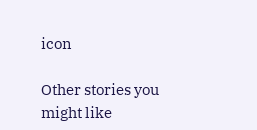icon

Other stories you might like